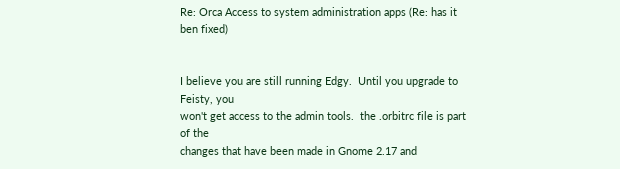Re: Orca Access to system administration apps (Re: has it ben fixed)


I believe you are still running Edgy.  Until you upgrade to Feisty, you
won't get access to the admin tools.  the .orbitrc file is part of the
changes that have been made in Gnome 2.17 and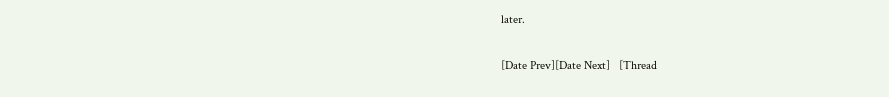later.


[Date Prev][Date Next]   [Thread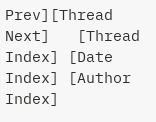Prev][Thread Next]   [Thread Index] [Date Index] [Author Index]